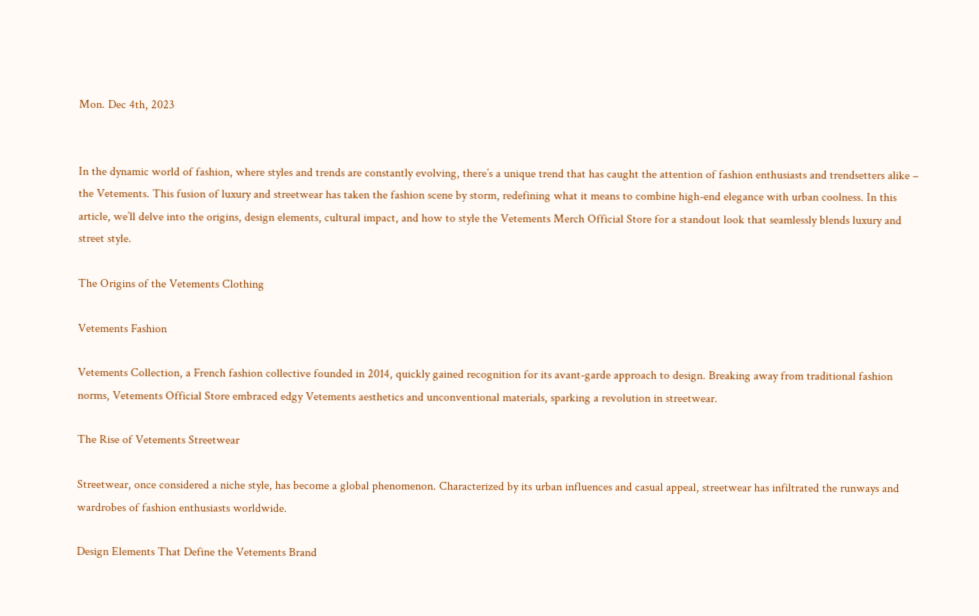Mon. Dec 4th, 2023


In the dynamic world of fashion, where styles and trends are constantly evolving, there’s a unique trend that has caught the attention of fashion enthusiasts and trendsetters alike – the Vetements. This fusion of luxury and streetwear has taken the fashion scene by storm, redefining what it means to combine high-end elegance with urban coolness. In this article, we’ll delve into the origins, design elements, cultural impact, and how to style the Vetements Merch Official Store for a standout look that seamlessly blends luxury and street style.

The Origins of the Vetements Clothing

Vetements Fashion

Vetements Collection, a French fashion collective founded in 2014, quickly gained recognition for its avant-garde approach to design. Breaking away from traditional fashion norms, Vetements Official Store embraced edgy Vetements aesthetics and unconventional materials, sparking a revolution in streetwear.

The Rise of Vetements Streetwear

Streetwear, once considered a niche style, has become a global phenomenon. Characterized by its urban influences and casual appeal, streetwear has infiltrated the runways and wardrobes of fashion enthusiasts worldwide.

Design Elements That Define the Vetements Brand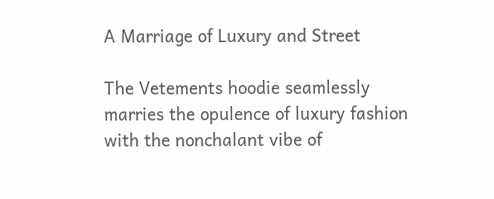A Marriage of Luxury and Street

The Vetements hoodie seamlessly marries the opulence of luxury fashion with the nonchalant vibe of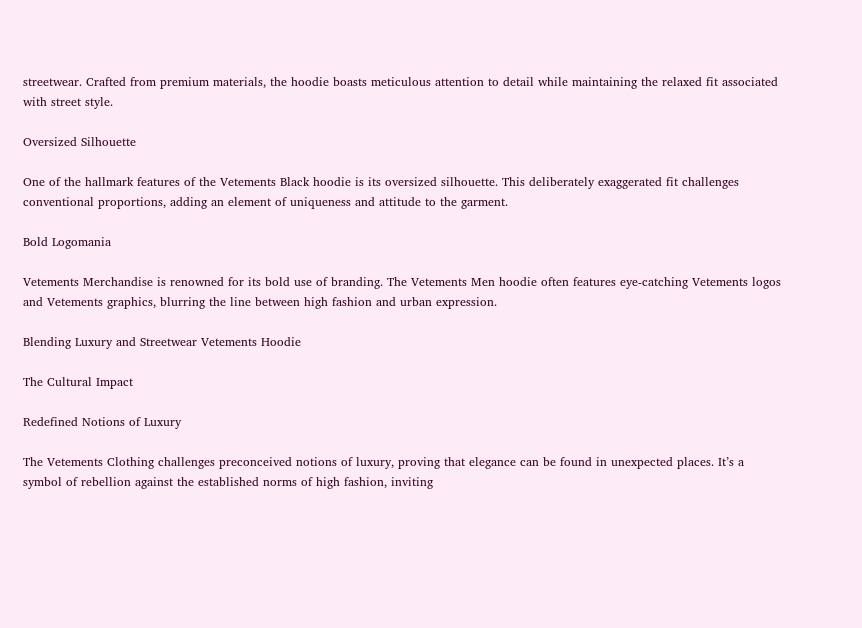streetwear. Crafted from premium materials, the hoodie boasts meticulous attention to detail while maintaining the relaxed fit associated with street style.

Oversized Silhouette

One of the hallmark features of the Vetements Black hoodie is its oversized silhouette. This deliberately exaggerated fit challenges conventional proportions, adding an element of uniqueness and attitude to the garment.

Bold Logomania

Vetements Merchandise is renowned for its bold use of branding. The Vetements Men hoodie often features eye-catching Vetements logos and Vetements graphics, blurring the line between high fashion and urban expression.

Blending Luxury and Streetwear Vetements Hoodie

The Cultural Impact

Redefined Notions of Luxury

The Vetements Clothing challenges preconceived notions of luxury, proving that elegance can be found in unexpected places. It’s a symbol of rebellion against the established norms of high fashion, inviting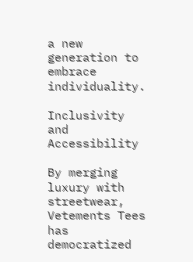a new generation to embrace individuality.

Inclusivity and Accessibility

By merging luxury with streetwear, Vetements Tees has democratized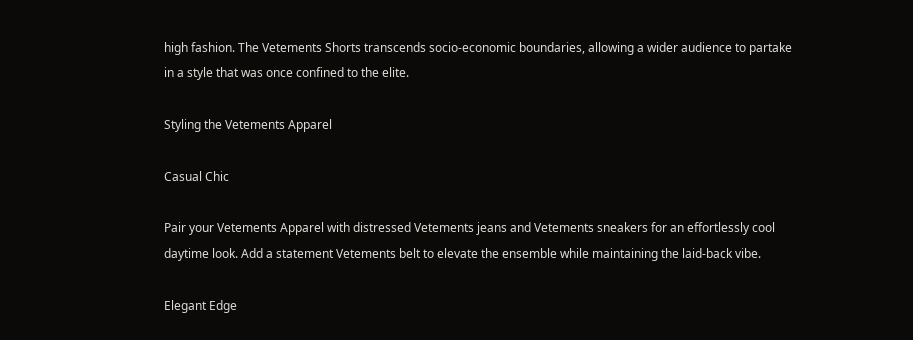high fashion. The Vetements Shorts transcends socio-economic boundaries, allowing a wider audience to partake in a style that was once confined to the elite.

Styling the Vetements Apparel

Casual Chic

Pair your Vetements Apparel with distressed Vetements jeans and Vetements sneakers for an effortlessly cool daytime look. Add a statement Vetements belt to elevate the ensemble while maintaining the laid-back vibe.

Elegant Edge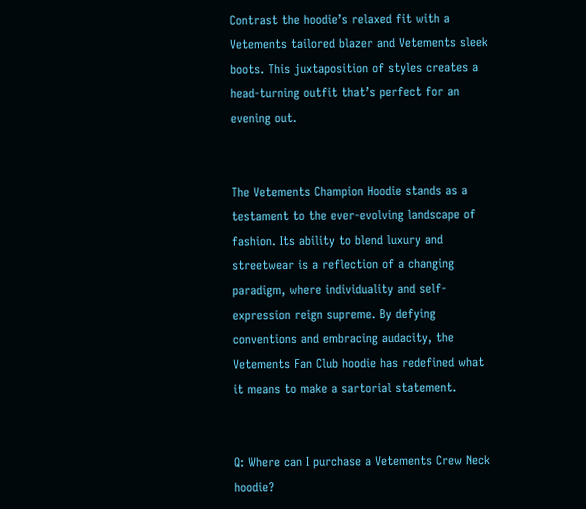Contrast the hoodie’s relaxed fit with a Vetements tailored blazer and Vetements sleek boots. This juxtaposition of styles creates a head-turning outfit that’s perfect for an evening out.


The Vetements Champion Hoodie stands as a testament to the ever-evolving landscape of fashion. Its ability to blend luxury and streetwear is a reflection of a changing paradigm, where individuality and self-expression reign supreme. By defying conventions and embracing audacity, the Vetements Fan Club hoodie has redefined what it means to make a sartorial statement.


Q: Where can I purchase a Vetements Crew Neck hoodie?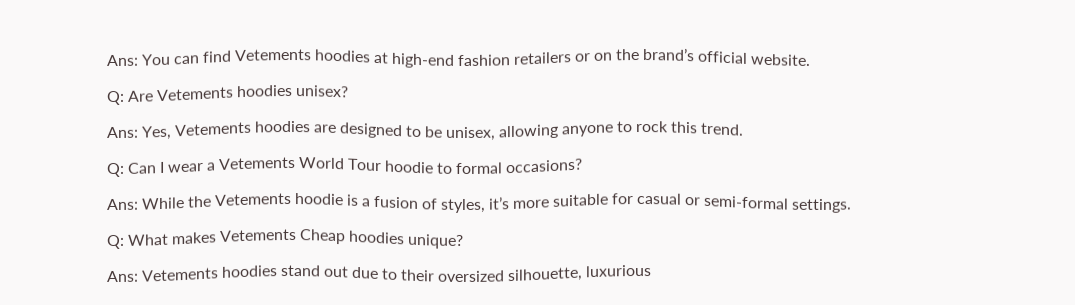Ans: You can find Vetements hoodies at high-end fashion retailers or on the brand’s official website.

Q: Are Vetements hoodies unisex?

Ans: Yes, Vetements hoodies are designed to be unisex, allowing anyone to rock this trend.

Q: Can I wear a Vetements World Tour hoodie to formal occasions?

Ans: While the Vetements hoodie is a fusion of styles, it’s more suitable for casual or semi-formal settings.

Q: What makes Vetements Cheap hoodies unique?

Ans: Vetements hoodies stand out due to their oversized silhouette, luxurious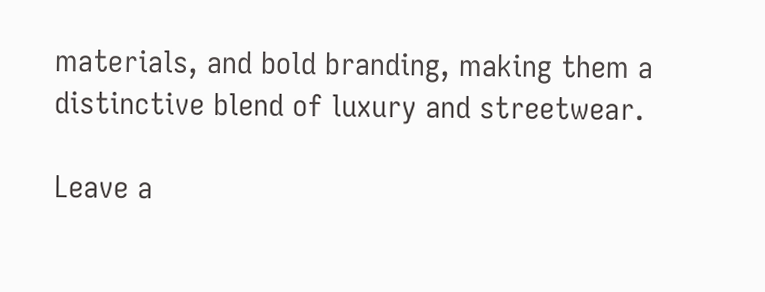materials, and bold branding, making them a distinctive blend of luxury and streetwear.

Leave a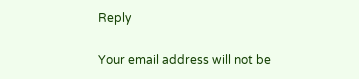Reply

Your email address will not be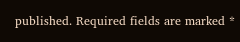published. Required fields are marked *